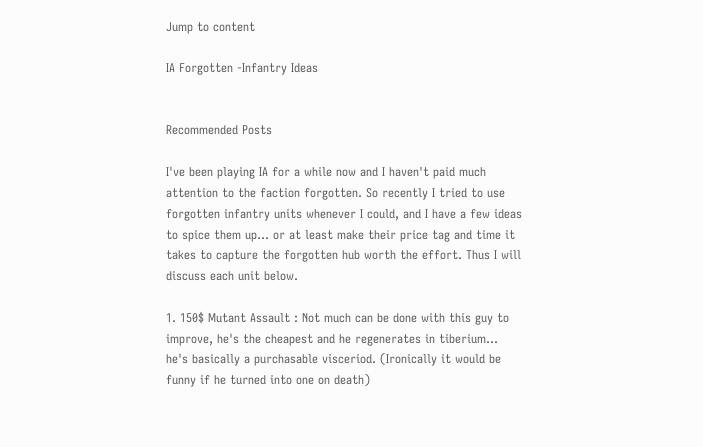Jump to content

IA Forgotten -Infantry Ideas


Recommended Posts

I've been playing IA for a while now and I haven't paid much attention to the faction forgotten. So recently I tried to use forgotten infantry units whenever I could, and I have a few ideas to spice them up... or at least make their price tag and time it takes to capture the forgotten hub worth the effort. Thus I will discuss each unit below.

1. 150$ Mutant Assault : Not much can be done with this guy to improve, he's the cheapest and he regenerates in tiberium... he's basically a purchasable visceriod. (Ironically it would be funny if he turned into one on death)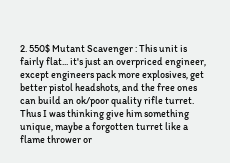2. 550$ Mutant Scavenger : This unit is fairly flat... it's just an overpriced engineer, except engineers pack more explosives, get better pistol headshots, and the free ones can build an ok/poor quality rifle turret. Thus I was thinking give him something unique, maybe a forgotten turret like a flame thrower or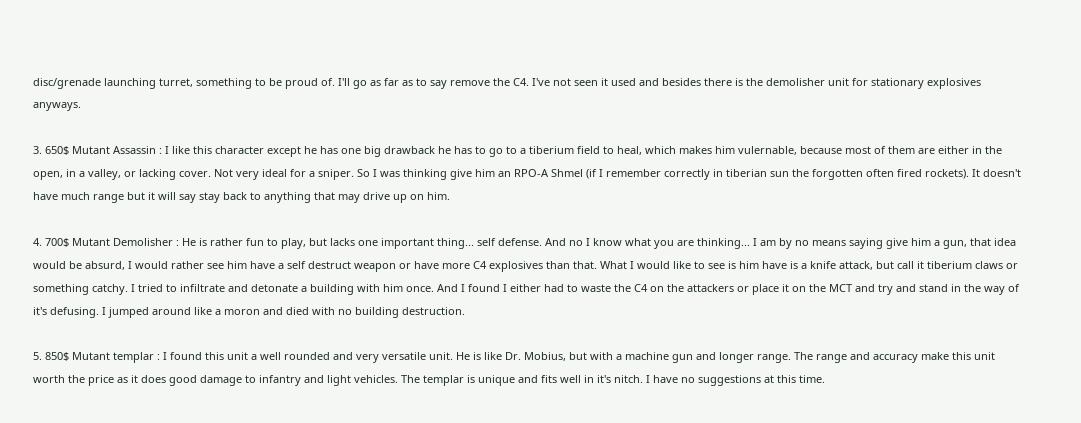disc/grenade launching turret, something to be proud of. I'll go as far as to say remove the C4. I've not seen it used and besides there is the demolisher unit for stationary explosives anyways.

3. 650$ Mutant Assassin : I like this character except he has one big drawback he has to go to a tiberium field to heal, which makes him vulernable, because most of them are either in the open, in a valley, or lacking cover. Not very ideal for a sniper. So I was thinking give him an RPO-A Shmel (if I remember correctly in tiberian sun the forgotten often fired rockets). It doesn't have much range but it will say stay back to anything that may drive up on him.

4. 700$ Mutant Demolisher : He is rather fun to play, but lacks one important thing... self defense. And no I know what you are thinking... I am by no means saying give him a gun, that idea would be absurd, I would rather see him have a self destruct weapon or have more C4 explosives than that. What I would like to see is him have is a knife attack, but call it tiberium claws or something catchy. I tried to infiltrate and detonate a building with him once. And I found I either had to waste the C4 on the attackers or place it on the MCT and try and stand in the way of it's defusing. I jumped around like a moron and died with no building destruction.

5. 850$ Mutant templar : I found this unit a well rounded and very versatile unit. He is like Dr. Mobius, but with a machine gun and longer range. The range and accuracy make this unit worth the price as it does good damage to infantry and light vehicles. The templar is unique and fits well in it's nitch. I have no suggestions at this time.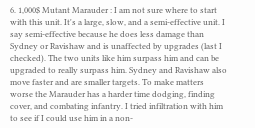6. 1,000$ Mutant Marauder : I am not sure where to start with this unit. It's a large, slow, and a semi-effective unit. I say semi-effective because he does less damage than Sydney or Ravishaw and is unaffected by upgrades (last I checked). The two units like him surpass him and can be upgraded to really surpass him. Sydney and Ravishaw also move faster and are smaller targets. To make matters worse the Marauder has a harder time dodging, finding cover, and combating infantry. I tried infiltration with him to see if I could use him in a non-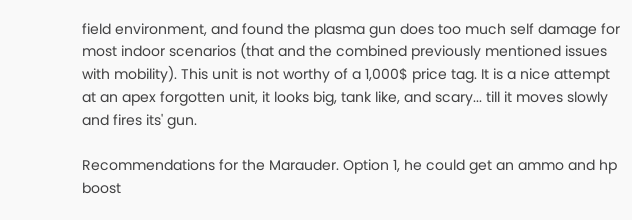field environment, and found the plasma gun does too much self damage for most indoor scenarios (that and the combined previously mentioned issues with mobility). This unit is not worthy of a 1,000$ price tag. It is a nice attempt at an apex forgotten unit, it looks big, tank like, and scary... till it moves slowly and fires its' gun.

Recommendations for the Marauder. Option 1, he could get an ammo and hp boost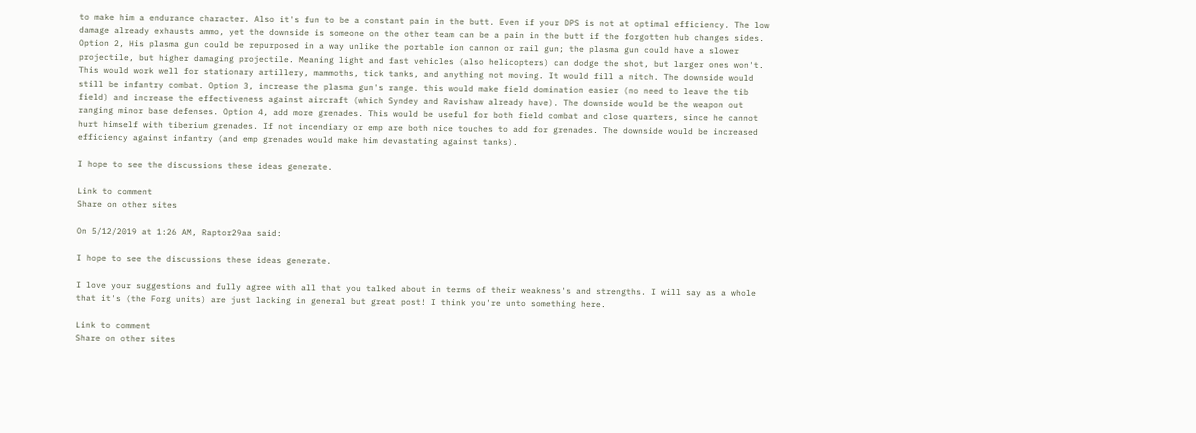to make him a endurance character. Also it's fun to be a constant pain in the butt. Even if your DPS is not at optimal efficiency. The low damage already exhausts ammo, yet the downside is someone on the other team can be a pain in the butt if the forgotten hub changes sides.  Option 2, His plasma gun could be repurposed in a way unlike the portable ion cannon or rail gun; the plasma gun could have a slower projectile, but higher damaging projectile. Meaning light and fast vehicles (also helicopters) can dodge the shot, but larger ones won't. This would work well for stationary artillery, mammoths, tick tanks, and anything not moving. It would fill a nitch. The downside would still be infantry combat. Option 3, increase the plasma gun's range. this would make field domination easier (no need to leave the tib field) and increase the effectiveness against aircraft (which Syndey and Ravishaw already have). The downside would be the weapon out ranging minor base defenses. Option 4, add more grenades. This would be useful for both field combat and close quarters, since he cannot hurt himself with tiberium grenades. If not incendiary or emp are both nice touches to add for grenades. The downside would be increased efficiency against infantry (and emp grenades would make him devastating against tanks).

I hope to see the discussions these ideas generate.

Link to comment
Share on other sites

On 5/12/2019 at 1:26 AM, Raptor29aa said:

I hope to see the discussions these ideas generate.

I love your suggestions and fully agree with all that you talked about in terms of their weakness's and strengths. I will say as a whole that it's (the Forg units) are just lacking in general but great post! I think you're unto something here.

Link to comment
Share on other sites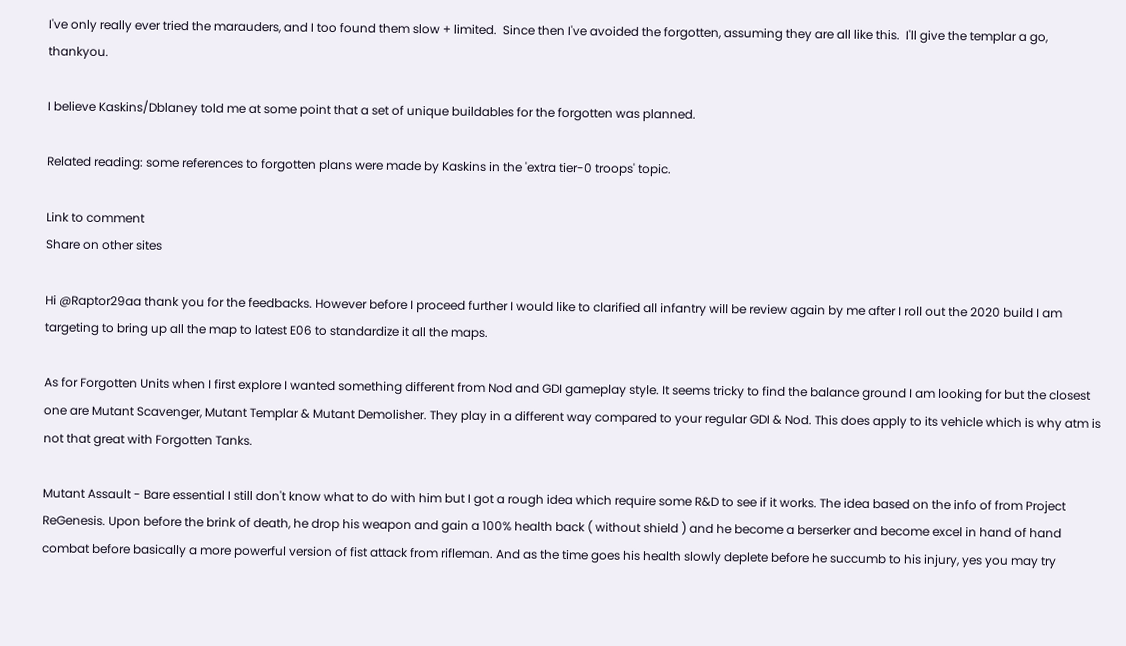I've only really ever tried the marauders, and I too found them slow + limited.  Since then I've avoided the forgotten, assuming they are all like this.  I'll give the templar a go, thankyou.

I believe Kaskins/Dblaney told me at some point that a set of unique buildables for the forgotten was planned.

Related reading: some references to forgotten plans were made by Kaskins in the 'extra tier-0 troops' topic.

Link to comment
Share on other sites

Hi @Raptor29aa thank you for the feedbacks. However before I proceed further I would like to clarified all infantry will be review again by me after I roll out the 2020 build I am targeting to bring up all the map to latest E06 to standardize it all the maps.

As for Forgotten Units when I first explore I wanted something different from Nod and GDI gameplay style. It seems tricky to find the balance ground I am looking for but the closest one are Mutant Scavenger, Mutant Templar & Mutant Demolisher. They play in a different way compared to your regular GDI & Nod. This does apply to its vehicle which is why atm is not that great with Forgotten Tanks.

Mutant Assault - Bare essential I still don't know what to do with him but I got a rough idea which require some R&D to see if it works. The idea based on the info of from Project ReGenesis. Upon before the brink of death, he drop his weapon and gain a 100% health back ( without shield ) and he become a berserker and become excel in hand of hand combat before basically a more powerful version of fist attack from rifleman. And as the time goes his health slowly deplete before he succumb to his injury, yes you may try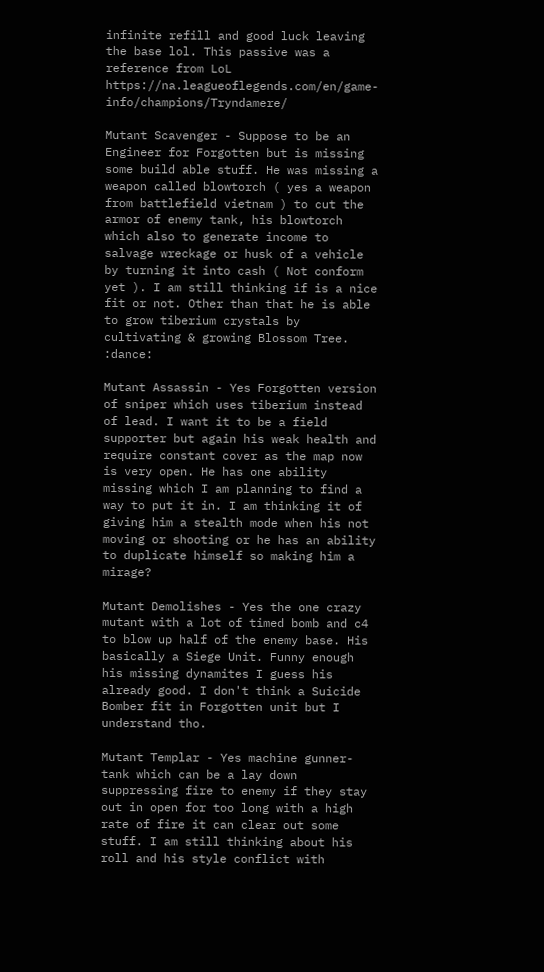infinite refill and good luck leaving the base lol. This passive was a reference from LoL https://na.leagueoflegends.com/en/game-info/champions/Tryndamere/

Mutant Scavenger - Suppose to be an Engineer for Forgotten but is missing some build able stuff. He was missing a weapon called blowtorch ( yes a weapon from battlefield vietnam ) to cut the armor of enemy tank, his blowtorch which also to generate income to salvage wreckage or husk of a vehicle by turning it into cash ( Not conform yet ). I am still thinking if is a nice fit or not. Other than that he is able to grow tiberium crystals by cultivating & growing Blossom Tree. :dance:

Mutant Assassin - Yes Forgotten version of sniper which uses tiberium instead of lead. I want it to be a field supporter but again his weak health and require constant cover as the map now is very open. He has one ability missing which I am planning to find a way to put it in. I am thinking it of giving him a stealth mode when his not moving or shooting or he has an ability to duplicate himself so making him a mirage?

Mutant Demolishes - Yes the one crazy mutant with a lot of timed bomb and c4 to blow up half of the enemy base. His basically a Siege Unit. Funny enough his missing dynamites I guess his already good. I don't think a Suicide Bomber fit in Forgotten unit but I understand tho.

Mutant Templar - Yes machine gunner-tank which can be a lay down suppressing fire to enemy if they stay out in open for too long with a high rate of fire it can clear out some stuff. I am still thinking about his roll and his style conflict with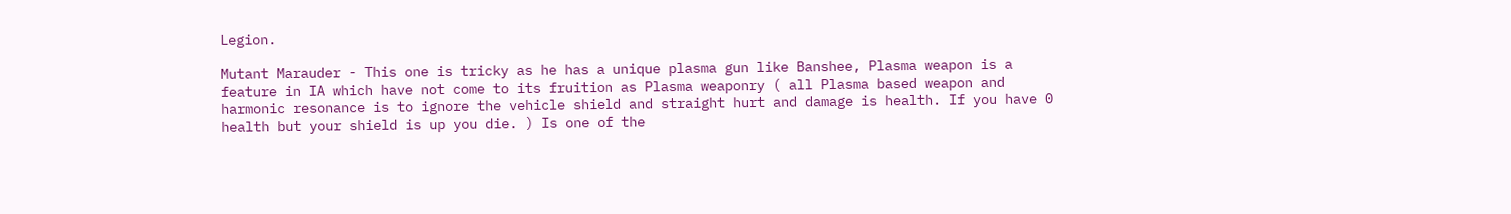Legion.

Mutant Marauder - This one is tricky as he has a unique plasma gun like Banshee, Plasma weapon is a feature in IA which have not come to its fruition as Plasma weaponry ( all Plasma based weapon and harmonic resonance is to ignore the vehicle shield and straight hurt and damage is health. If you have 0 health but your shield is up you die. ) Is one of the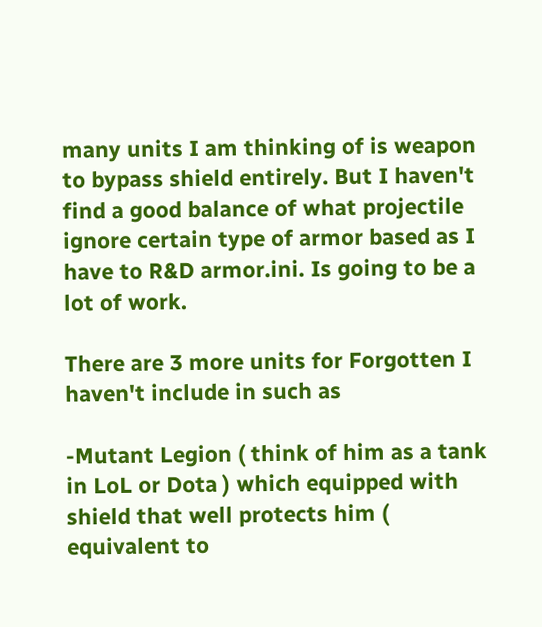many units I am thinking of is weapon to bypass shield entirely. But I haven't find a good balance of what projectile ignore certain type of armor based as I have to R&D armor.ini. Is going to be a lot of work.

There are 3 more units for Forgotten I haven't include in such as

-Mutant Legion ( think of him as a tank in LoL or Dota ) which equipped with shield that well protects him ( equivalent to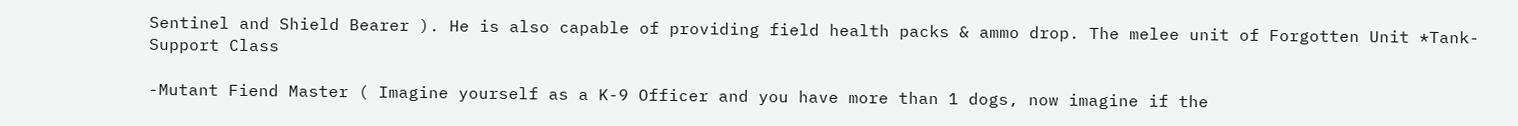Sentinel and Shield Bearer ). He is also capable of providing field health packs & ammo drop. The melee unit of Forgotten Unit *Tank-Support Class

-Mutant Fiend Master ( Imagine yourself as a K-9 Officer and you have more than 1 dogs, now imagine if the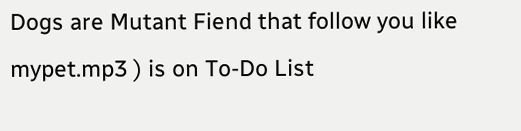Dogs are Mutant Fiend that follow you like mypet.mp3 ) is on To-Do List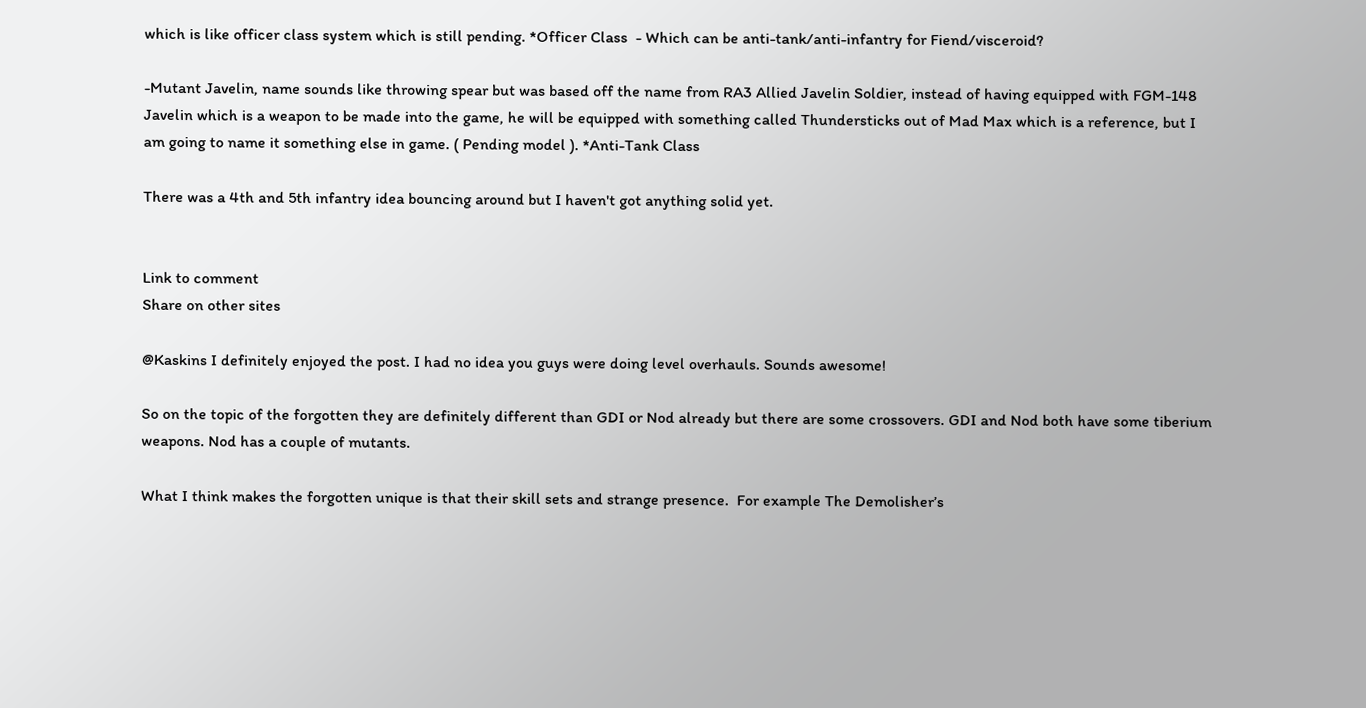which is like officer class system which is still pending. *Officer Class  - Which can be anti-tank/anti-infantry for Fiend/visceroid?

-Mutant Javelin, name sounds like throwing spear but was based off the name from RA3 Allied Javelin Soldier, instead of having equipped with FGM-148 Javelin which is a weapon to be made into the game, he will be equipped with something called Thundersticks out of Mad Max which is a reference, but I am going to name it something else in game. ( Pending model ). *Anti-Tank Class

There was a 4th and 5th infantry idea bouncing around but I haven't got anything solid yet.


Link to comment
Share on other sites

@Kaskins I definitely enjoyed the post. I had no idea you guys were doing level overhauls. Sounds awesome!

So on the topic of the forgotten they are definitely different than GDI or Nod already but there are some crossovers. GDI and Nod both have some tiberium weapons. Nod has a couple of mutants.

What I think makes the forgotten unique is that their skill sets and strange presence.  For example The Demolisher’s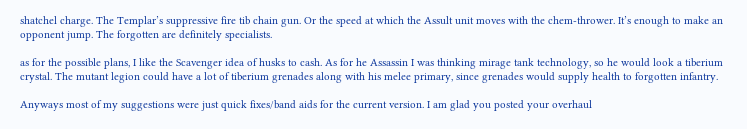shatchel charge. The Templar’s suppressive fire tib chain gun. Or the speed at which the Assult unit moves with the chem-thrower. It’s enough to make an opponent jump. The forgotten are definitely specialists.

as for the possible plans, I like the Scavenger idea of husks to cash. As for he Assassin I was thinking mirage tank technology, so he would look a tiberium crystal. The mutant legion could have a lot of tiberium grenades along with his melee primary, since grenades would supply health to forgotten infantry.

Anyways most of my suggestions were just quick fixes/band aids for the current version. I am glad you posted your overhaul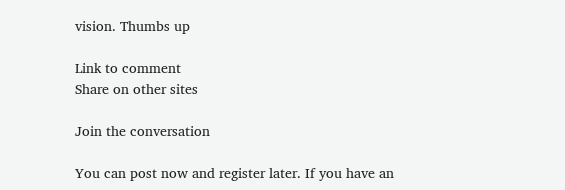vision. Thumbs up

Link to comment
Share on other sites

Join the conversation

You can post now and register later. If you have an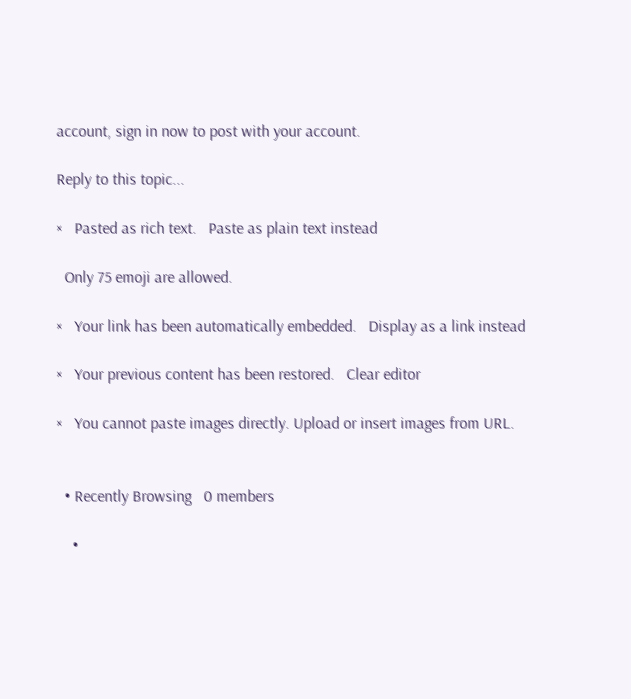account, sign in now to post with your account.

Reply to this topic...

×   Pasted as rich text.   Paste as plain text instead

  Only 75 emoji are allowed.

×   Your link has been automatically embedded.   Display as a link instead

×   Your previous content has been restored.   Clear editor

×   You cannot paste images directly. Upload or insert images from URL.


  • Recently Browsing   0 members

    •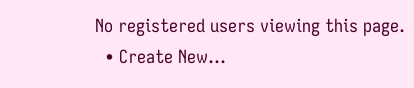No registered users viewing this page.
  • Create New...